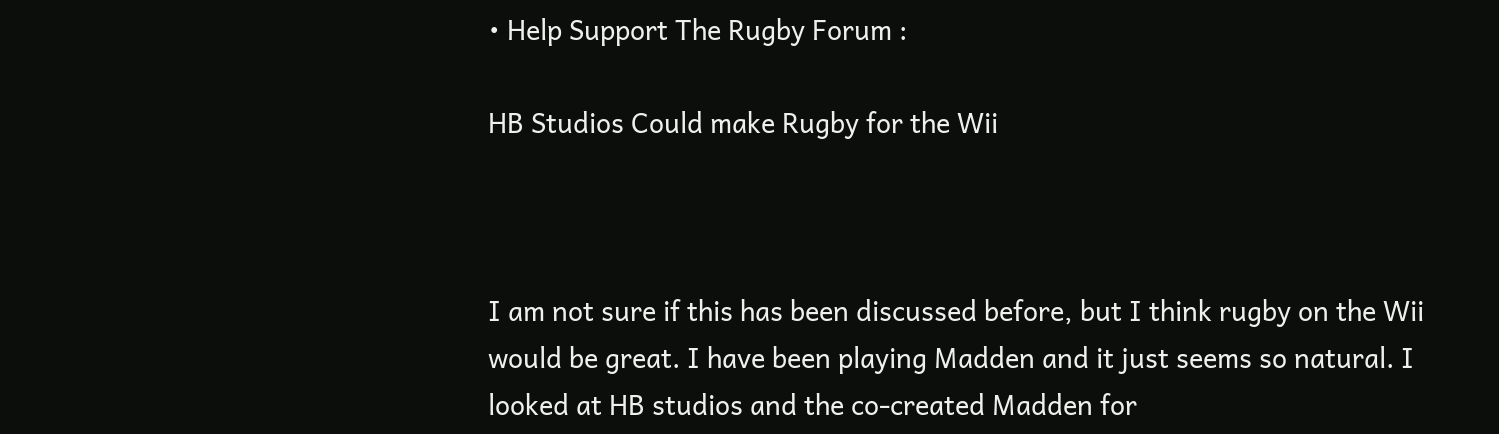• Help Support The Rugby Forum :

HB Studios Could make Rugby for the Wii



I am not sure if this has been discussed before, but I think rugby on the Wii would be great. I have been playing Madden and it just seems so natural. I looked at HB studios and the co-created Madden for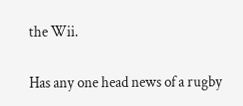the Wii.

Has any one head news of a rugby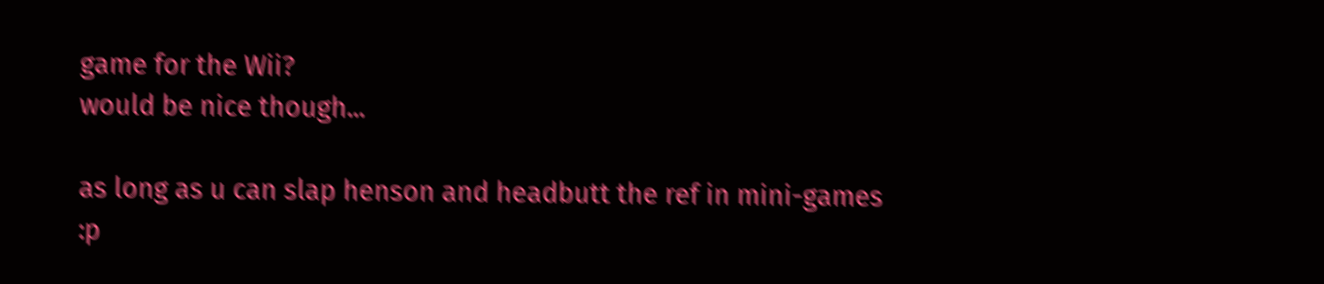game for the Wii?
would be nice though...

as long as u can slap henson and headbutt the ref in mini-games :p